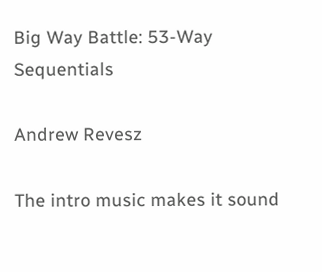Big Way Battle: 53-Way Sequentials

Andrew Revesz

The intro music makes it sound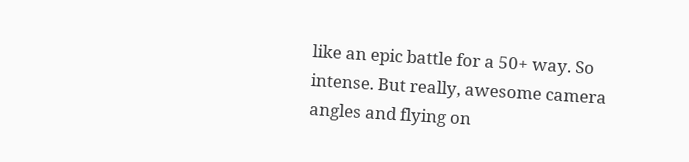like an epic battle for a 50+ way. So intense. But really, awesome camera angles and flying on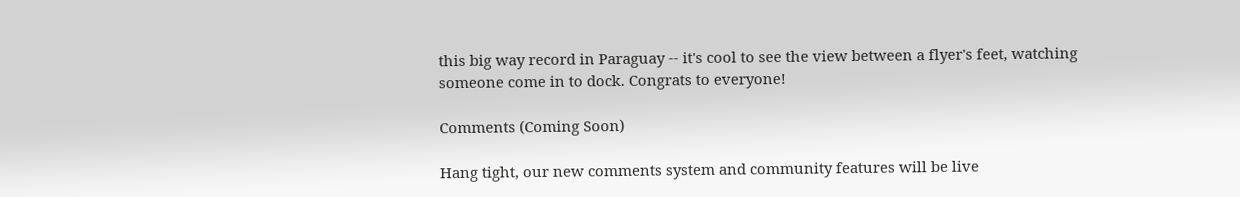this big way record in Paraguay -- it's cool to see the view between a flyer's feet, watching someone come in to dock. Congrats to everyone!

Comments (Coming Soon)

Hang tight, our new comments system and community features will be live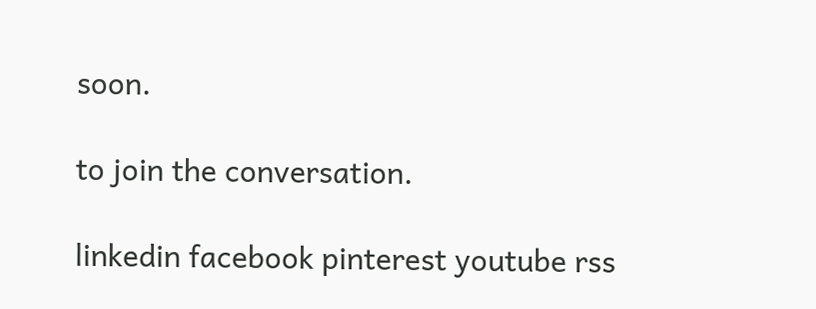soon.

to join the conversation.

linkedin facebook pinterest youtube rss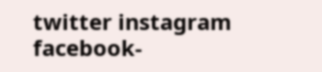twitter instagram facebook-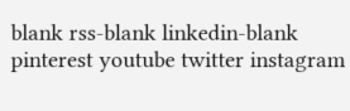blank rss-blank linkedin-blank pinterest youtube twitter instagram